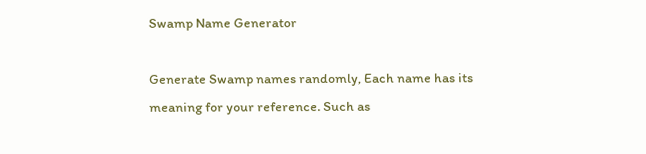Swamp Name Generator

Generate Swamp names randomly, Each name has its meaning for your reference. Such as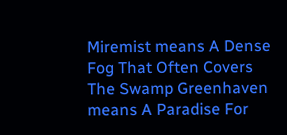Miremist means A Dense Fog That Often Covers The Swamp Greenhaven means A Paradise For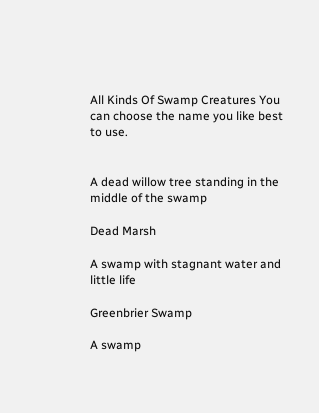All Kinds Of Swamp Creatures You can choose the name you like best to use.


A dead willow tree standing in the middle of the swamp

Dead Marsh

A swamp with stagnant water and little life

Greenbrier Swamp

A swamp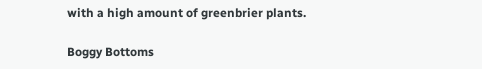with a high amount of greenbrier plants.

Boggy Bottoms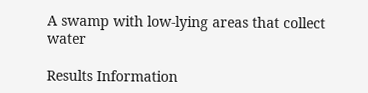A swamp with low-lying areas that collect water

Results Information